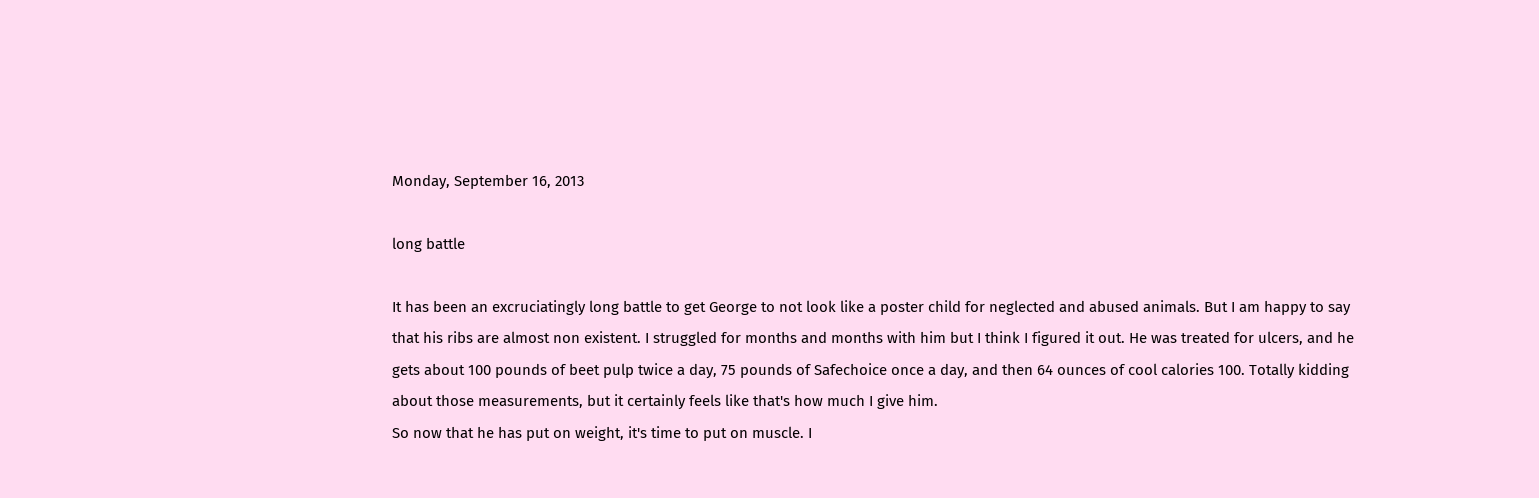Monday, September 16, 2013

long battle

It has been an excruciatingly long battle to get George to not look like a poster child for neglected and abused animals. But I am happy to say that his ribs are almost non existent. I struggled for months and months with him but I think I figured it out. He was treated for ulcers, and he gets about 100 pounds of beet pulp twice a day, 75 pounds of Safechoice once a day, and then 64 ounces of cool calories 100. Totally kidding about those measurements, but it certainly feels like that's how much I give him.
So now that he has put on weight, it's time to put on muscle. I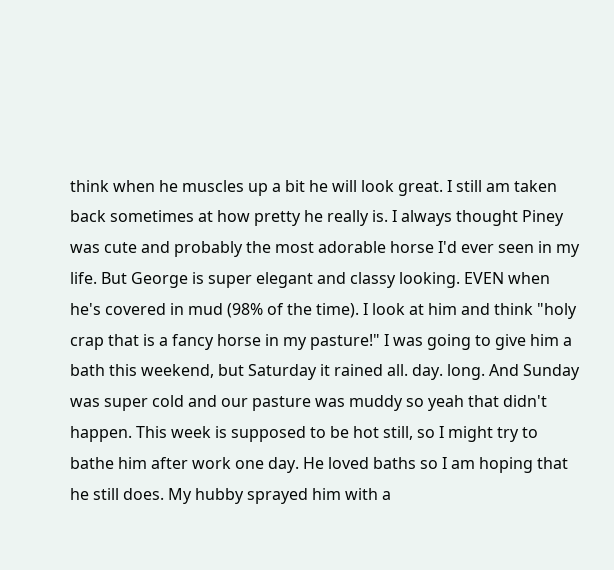think when he muscles up a bit he will look great. I still am taken back sometimes at how pretty he really is. I always thought Piney was cute and probably the most adorable horse I'd ever seen in my life. But George is super elegant and classy looking. EVEN when he's covered in mud (98% of the time). I look at him and think "holy crap that is a fancy horse in my pasture!" I was going to give him a bath this weekend, but Saturday it rained all. day. long. And Sunday was super cold and our pasture was muddy so yeah that didn't happen. This week is supposed to be hot still, so I might try to bathe him after work one day. He loved baths so I am hoping that he still does. My hubby sprayed him with a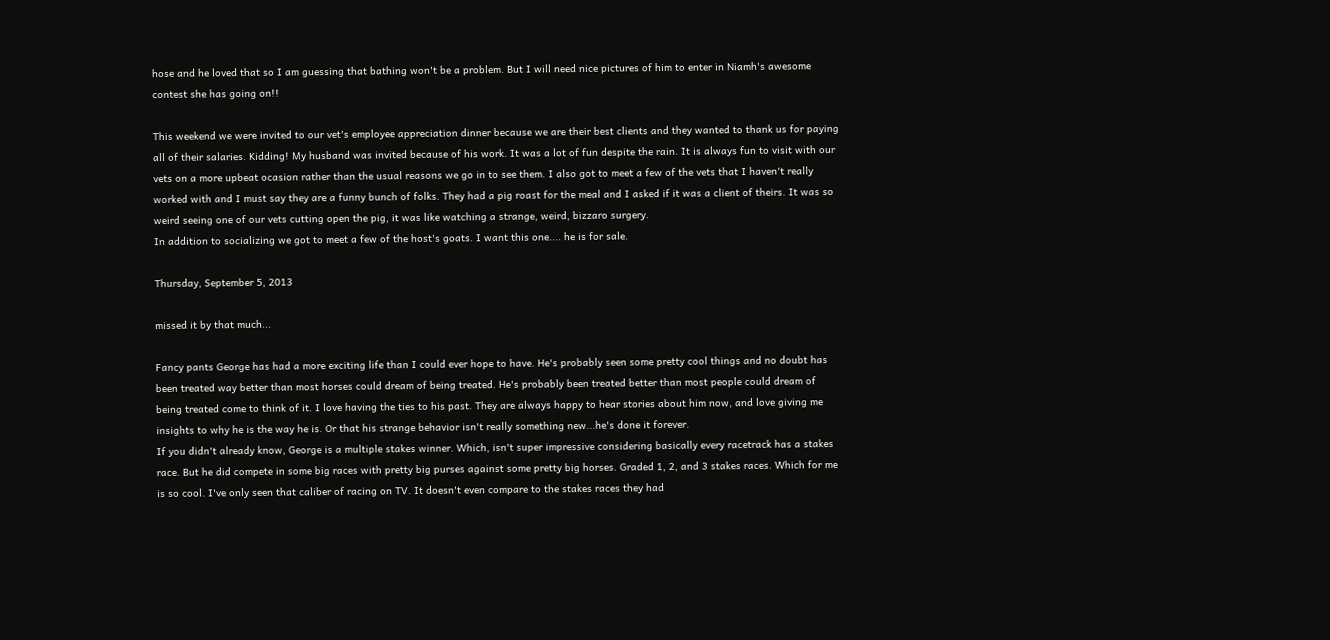hose and he loved that so I am guessing that bathing won't be a problem. But I will need nice pictures of him to enter in Niamh's awesome contest she has going on!!

This weekend we were invited to our vet's employee appreciation dinner because we are their best clients and they wanted to thank us for paying all of their salaries. Kidding! My husband was invited because of his work. It was a lot of fun despite the rain. It is always fun to visit with our vets on a more upbeat ocasion rather than the usual reasons we go in to see them. I also got to meet a few of the vets that I haven't really worked with and I must say they are a funny bunch of folks. They had a pig roast for the meal and I asked if it was a client of theirs. It was so weird seeing one of our vets cutting open the pig, it was like watching a strange, weird, bizzaro surgery.
In addition to socializing we got to meet a few of the host's goats. I want this one.... he is for sale.

Thursday, September 5, 2013

missed it by that much...

Fancy pants George has had a more exciting life than I could ever hope to have. He's probably seen some pretty cool things and no doubt has been treated way better than most horses could dream of being treated. He's probably been treated better than most people could dream of being treated come to think of it. I love having the ties to his past. They are always happy to hear stories about him now, and love giving me insights to why he is the way he is. Or that his strange behavior isn't really something new...he's done it forever.
If you didn't already know, George is a multiple stakes winner. Which, isn't super impressive considering basically every racetrack has a stakes race. But he did compete in some big races with pretty big purses against some pretty big horses. Graded 1, 2, and 3 stakes races. Which for me is so cool. I've only seen that caliber of racing on TV. It doesn't even compare to the stakes races they had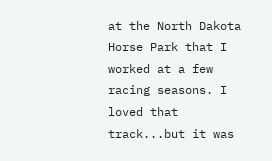at the North Dakota Horse Park that I worked at a few racing seasons. I loved that track...but it was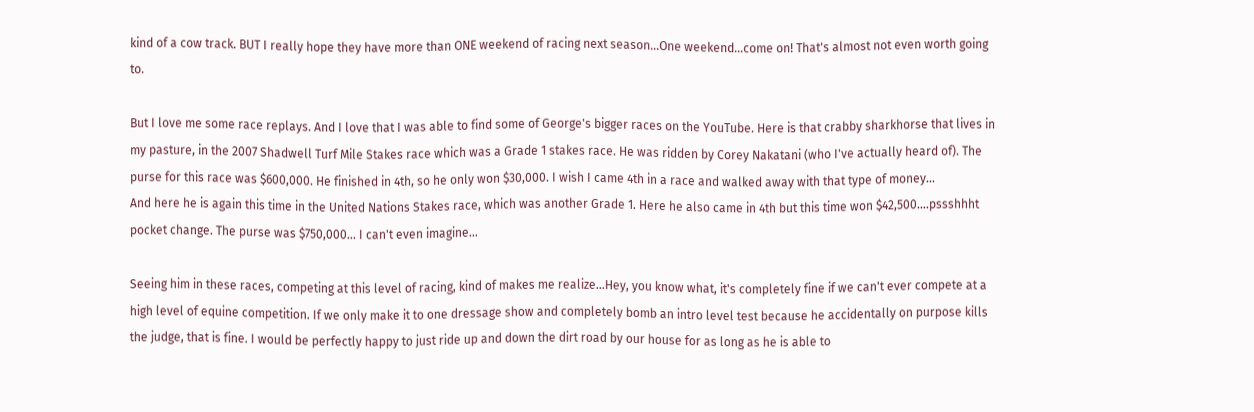kind of a cow track. BUT I really hope they have more than ONE weekend of racing next season...One weekend...come on! That's almost not even worth going to.

But I love me some race replays. And I love that I was able to find some of George's bigger races on the YouTube. Here is that crabby sharkhorse that lives in my pasture, in the 2007 Shadwell Turf Mile Stakes race which was a Grade 1 stakes race. He was ridden by Corey Nakatani (who I've actually heard of). The purse for this race was $600,000. He finished in 4th, so he only won $30,000. I wish I came 4th in a race and walked away with that type of money...
And here he is again this time in the United Nations Stakes race, which was another Grade 1. Here he also came in 4th but this time won $42,500....pssshhht pocket change. The purse was $750,000... I can't even imagine...

Seeing him in these races, competing at this level of racing, kind of makes me realize...Hey, you know what, it's completely fine if we can't ever compete at a high level of equine competition. If we only make it to one dressage show and completely bomb an intro level test because he accidentally on purpose kills the judge, that is fine. I would be perfectly happy to just ride up and down the dirt road by our house for as long as he is able to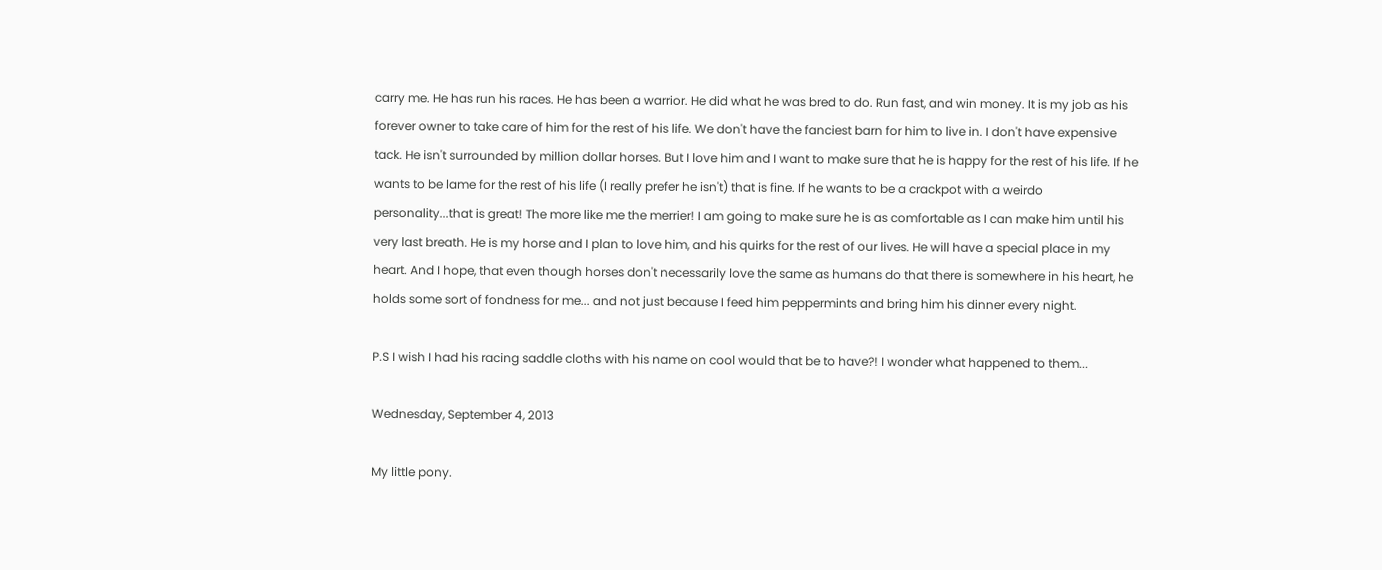carry me. He has run his races. He has been a warrior. He did what he was bred to do. Run fast, and win money. It is my job as his forever owner to take care of him for the rest of his life. We don't have the fanciest barn for him to live in. I don't have expensive tack. He isn't surrounded by million dollar horses. But I love him and I want to make sure that he is happy for the rest of his life. If he wants to be lame for the rest of his life (I really prefer he isn't) that is fine. If he wants to be a crackpot with a weirdo personality...that is great! The more like me the merrier! I am going to make sure he is as comfortable as I can make him until his very last breath. He is my horse and I plan to love him, and his quirks for the rest of our lives. He will have a special place in my heart. And I hope, that even though horses don't necessarily love the same as humans do that there is somewhere in his heart, he holds some sort of fondness for me... and not just because I feed him peppermints and bring him his dinner every night.

P.S I wish I had his racing saddle cloths with his name on cool would that be to have?! I wonder what happened to them...

Wednesday, September 4, 2013

My little pony.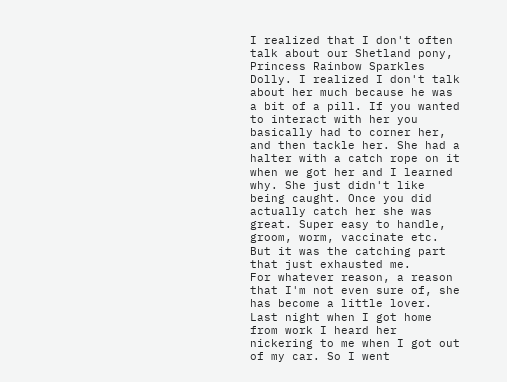I realized that I don't often talk about our Shetland pony, Princess Rainbow Sparkles Dolly. I realized I don't talk about her much because he was a bit of a pill. If you wanted to interact with her you basically had to corner her, and then tackle her. She had a halter with a catch rope on it when we got her and I learned why. She just didn't like being caught. Once you did actually catch her she was great. Super easy to handle, groom, worm, vaccinate etc. But it was the catching part that just exhausted me.
For whatever reason, a reason that I'm not even sure of, she has become a little lover. Last night when I got home from work I heard her nickering to me when I got out of my car. So I went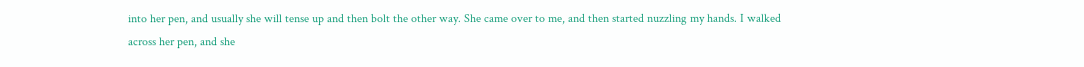into her pen, and usually she will tense up and then bolt the other way. She came over to me, and then started nuzzling my hands. I walked across her pen, and she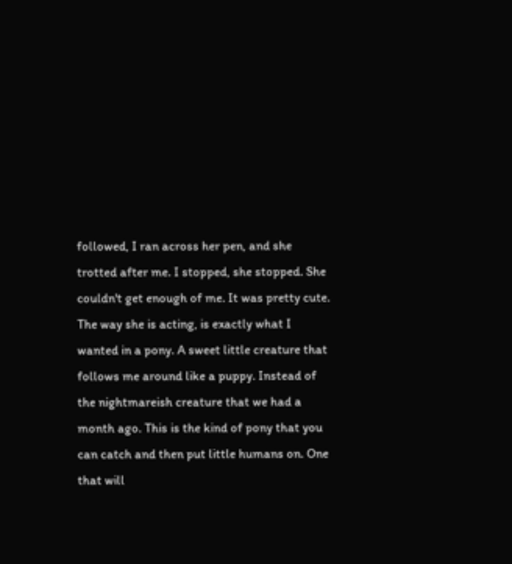followed, I ran across her pen, and she trotted after me. I stopped, she stopped. She couldn't get enough of me. It was pretty cute.
The way she is acting, is exactly what I wanted in a pony. A sweet little creature that follows me around like a puppy. Instead of the nightmareish creature that we had a month ago. This is the kind of pony that you can catch and then put little humans on. One that will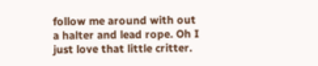follow me around with out a halter and lead rope. Oh I just love that little critter.